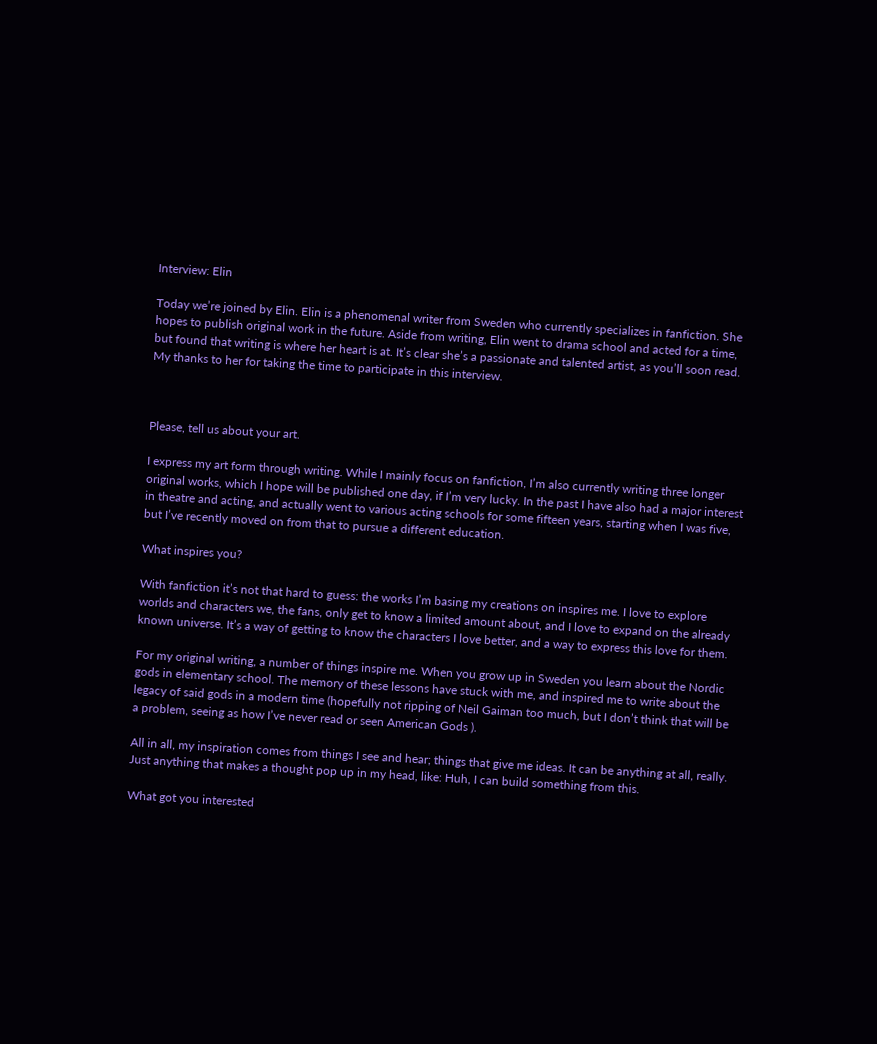Interview: Elin

Today we’re joined by Elin. Elin is a phenomenal writer from Sweden who currently specializes in fanfiction. She hopes to publish original work in the future. Aside from writing, Elin went to drama school and acted for a time, but found that writing is where her heart is at. It’s clear she’s a passionate and talented artist, as you’ll soon read. My thanks to her for taking the time to participate in this interview.



Please, tell us about your art.

I express my art form through writing. While I mainly focus on fanfiction, I’m also currently writing three longer original works, which I hope will be published one day, if I’m very lucky. In the past I have also had a major interest in theatre and acting, and actually went to various acting schools for some fifteen years, starting when I was five, but I’ve recently moved on from that to pursue a different education.

What inspires you?

With fanfiction it’s not that hard to guess: the works I’m basing my creations on inspires me. I love to explore worlds and characters we, the fans, only get to know a limited amount about, and I love to expand on the already known universe. It’s a way of getting to know the characters I love better, and a way to express this love for them.

For my original writing, a number of things inspire me. When you grow up in Sweden you learn about the Nordic gods in elementary school. The memory of these lessons have stuck with me, and inspired me to write about the legacy of said gods in a modern time (hopefully not ripping of Neil Gaiman too much, but I don’t think that will be a problem, seeing as how I’ve never read or seen American Gods ).

All in all, my inspiration comes from things I see and hear; things that give me ideas. It can be anything at all, really. Just anything that makes a thought pop up in my head, like: Huh, I can build something from this.

What got you interested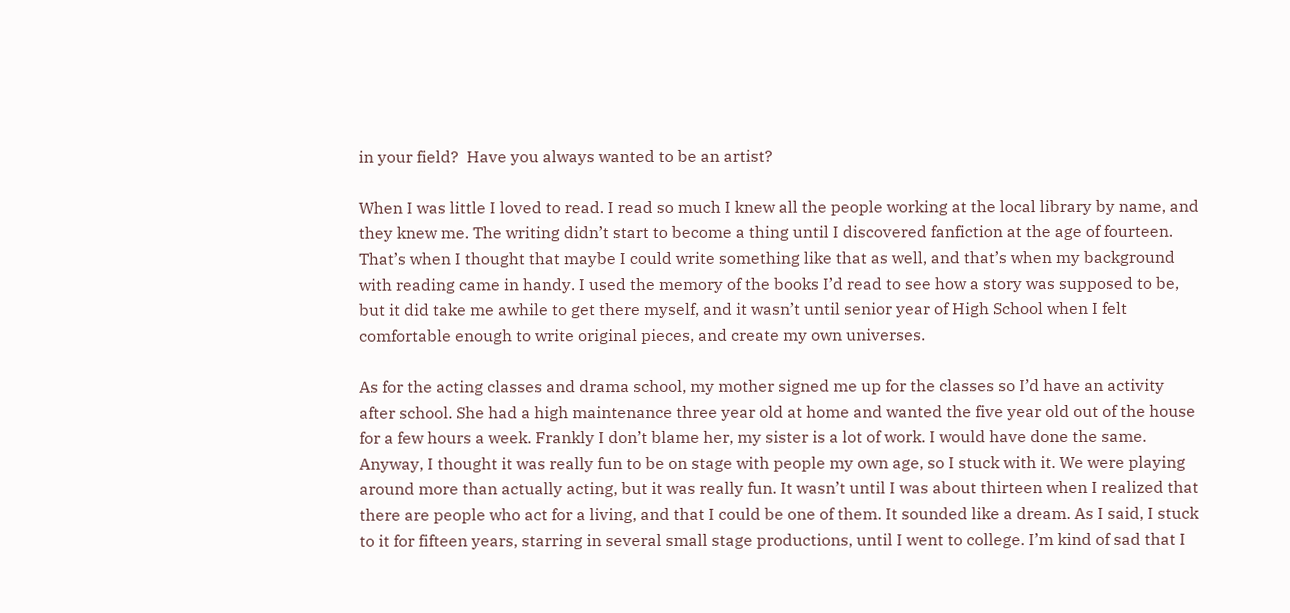in your field?  Have you always wanted to be an artist?

When I was little I loved to read. I read so much I knew all the people working at the local library by name, and they knew me. The writing didn’t start to become a thing until I discovered fanfiction at the age of fourteen. That’s when I thought that maybe I could write something like that as well, and that’s when my background with reading came in handy. I used the memory of the books I’d read to see how a story was supposed to be, but it did take me awhile to get there myself, and it wasn’t until senior year of High School when I felt comfortable enough to write original pieces, and create my own universes.

As for the acting classes and drama school, my mother signed me up for the classes so I’d have an activity after school. She had a high maintenance three year old at home and wanted the five year old out of the house for a few hours a week. Frankly I don’t blame her, my sister is a lot of work. I would have done the same. Anyway, I thought it was really fun to be on stage with people my own age, so I stuck with it. We were playing around more than actually acting, but it was really fun. It wasn’t until I was about thirteen when I realized that there are people who act for a living, and that I could be one of them. It sounded like a dream. As I said, I stuck to it for fifteen years, starring in several small stage productions, until I went to college. I’m kind of sad that I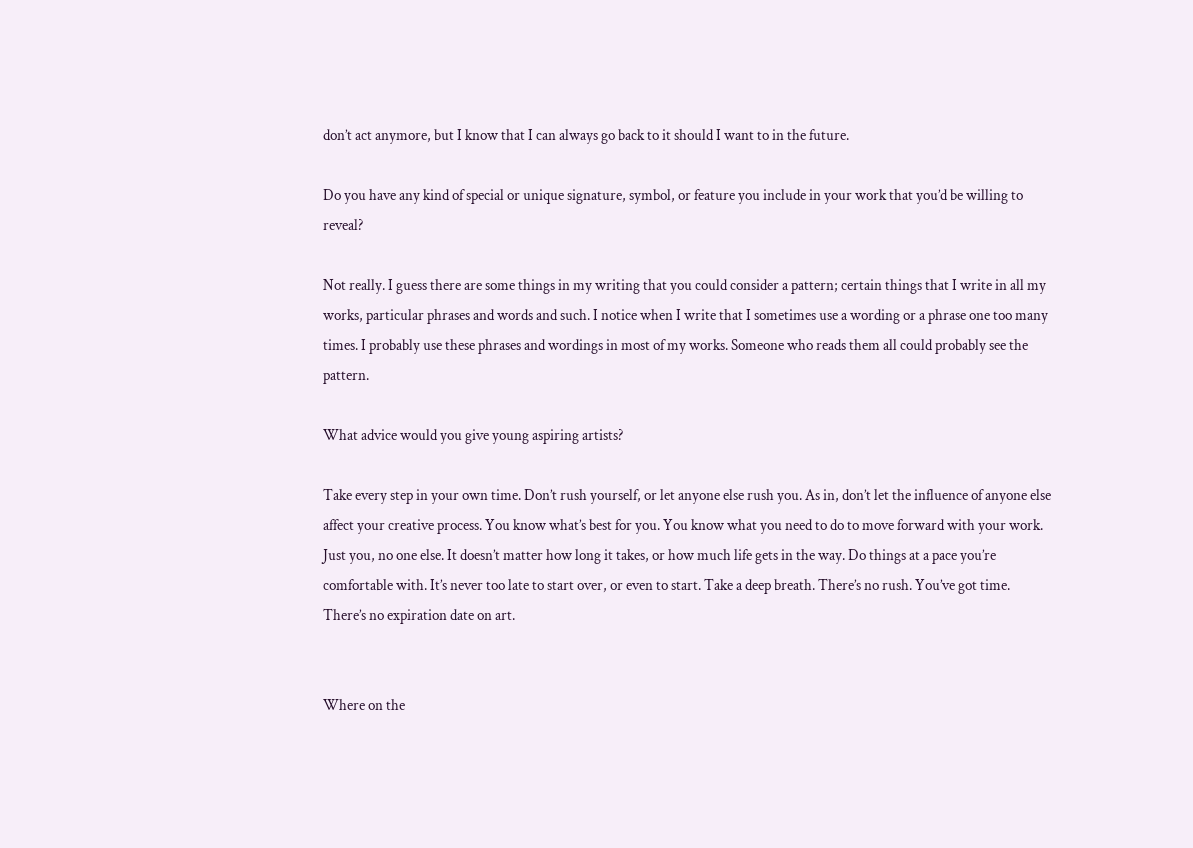don’t act anymore, but I know that I can always go back to it should I want to in the future.

Do you have any kind of special or unique signature, symbol, or feature you include in your work that you’d be willing to reveal?

Not really. I guess there are some things in my writing that you could consider a pattern; certain things that I write in all my works, particular phrases and words and such. I notice when I write that I sometimes use a wording or a phrase one too many times. I probably use these phrases and wordings in most of my works. Someone who reads them all could probably see the pattern.

What advice would you give young aspiring artists?

Take every step in your own time. Don’t rush yourself, or let anyone else rush you. As in, don’t let the influence of anyone else affect your creative process. You know what’s best for you. You know what you need to do to move forward with your work. Just you, no one else. It doesn’t matter how long it takes, or how much life gets in the way. Do things at a pace you’re comfortable with. It’s never too late to start over, or even to start. Take a deep breath. There’s no rush. You’ve got time. There’s no expiration date on art.


Where on the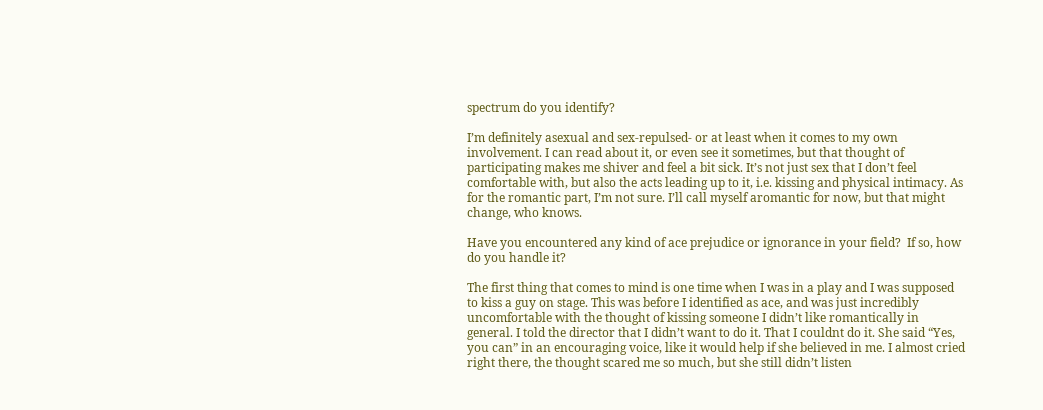spectrum do you identify?

I’m definitely asexual and sex-repulsed- or at least when it comes to my own involvement. I can read about it, or even see it sometimes, but that thought of participating makes me shiver and feel a bit sick. It’s not just sex that I don’t feel comfortable with, but also the acts leading up to it, i.e. kissing and physical intimacy. As for the romantic part, I’m not sure. I’ll call myself aromantic for now, but that might change, who knows.

Have you encountered any kind of ace prejudice or ignorance in your field?  If so, how do you handle it?

The first thing that comes to mind is one time when I was in a play and I was supposed to kiss a guy on stage. This was before I identified as ace, and was just incredibly uncomfortable with the thought of kissing someone I didn’t like romantically in general. I told the director that I didn’t want to do it. That I couldnt do it. She said “Yes, you can” in an encouraging voice, like it would help if she believed in me. I almost cried right there, the thought scared me so much, but she still didn’t listen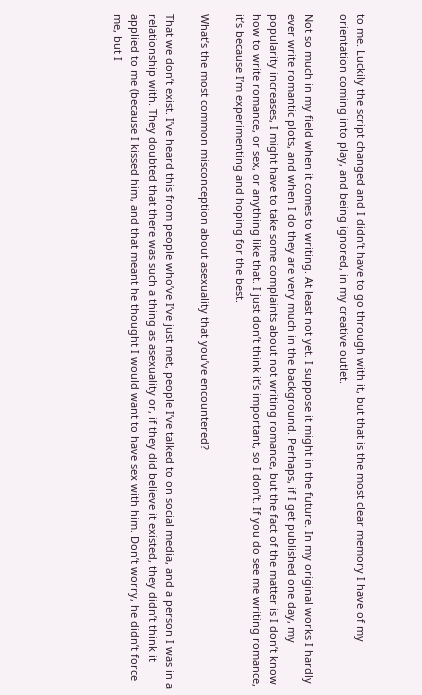to me. Luckily the script changed and I didn’t have to go through with it, but that is the most clear memory I have of my orientation coming into play, and being ignored, in my creative outlet.

Not so much in my field when it comes to writing. At least not yet. I suppose it might in the future. In my original works I hardly ever write romantic plots, and when I do they are very much in the background. Perhaps, if I get published one day, my popularity increases, I might have to take some complaints about not writing romance, but the fact of the matter is I don’t know how to write romance, or sex, or anything like that. I just don’t think it’s important, so I don’t. If you do see me writing romance, it’s because I’m experimenting and hoping for the best.

What’s the most common misconception about asexuality that you’ve encountered?

That we don’t exist. I’ve heard this from people who’ve I’ve just met, people I’ve talked to on social media, and a person I was in a relationship with. They doubted that there was such a thing as asexuality or, if they did believe it existed, they didn’t think it applied to me (because I kissed him, and that meant he thought I would want to have sex with him. Don’t worry, he didn’t force me, but I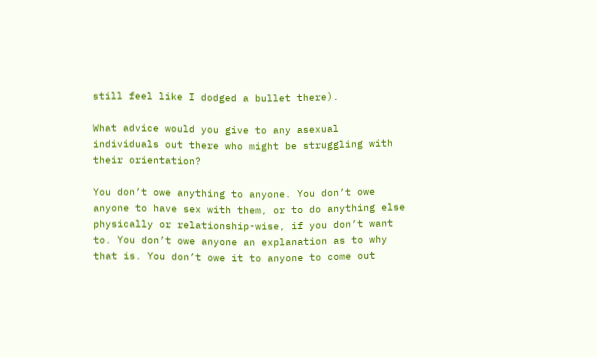still feel like I dodged a bullet there).

What advice would you give to any asexual individuals out there who might be struggling with their orientation?

You don’t owe anything to anyone. You don’t owe anyone to have sex with them, or to do anything else physically or relationship-wise, if you don’t want to. You don’t owe anyone an explanation as to why that is. You don’t owe it to anyone to come out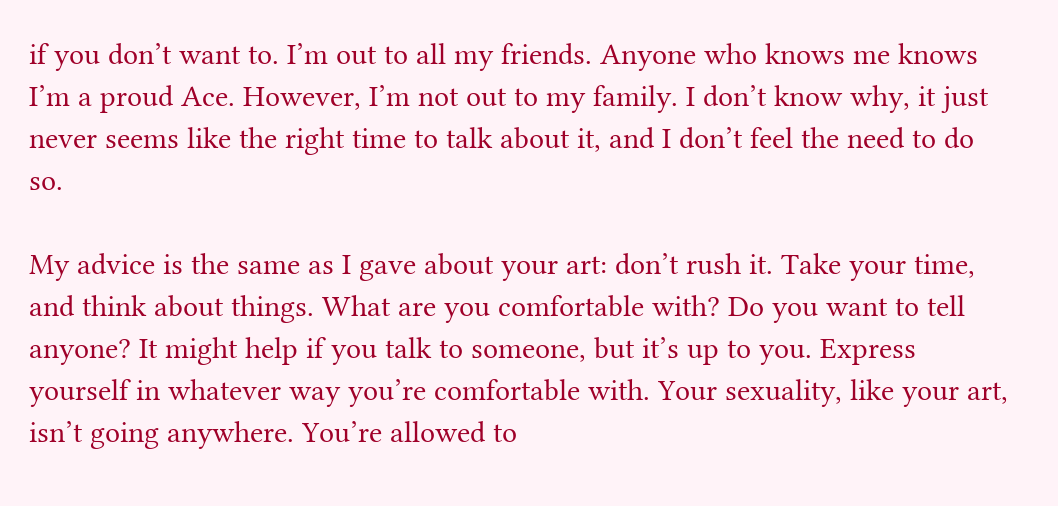if you don’t want to. I’m out to all my friends. Anyone who knows me knows I’m a proud Ace. However, I’m not out to my family. I don’t know why, it just never seems like the right time to talk about it, and I don’t feel the need to do so.

My advice is the same as I gave about your art: don’t rush it. Take your time, and think about things. What are you comfortable with? Do you want to tell anyone? It might help if you talk to someone, but it’s up to you. Express yourself in whatever way you’re comfortable with. Your sexuality, like your art, isn’t going anywhere. You’re allowed to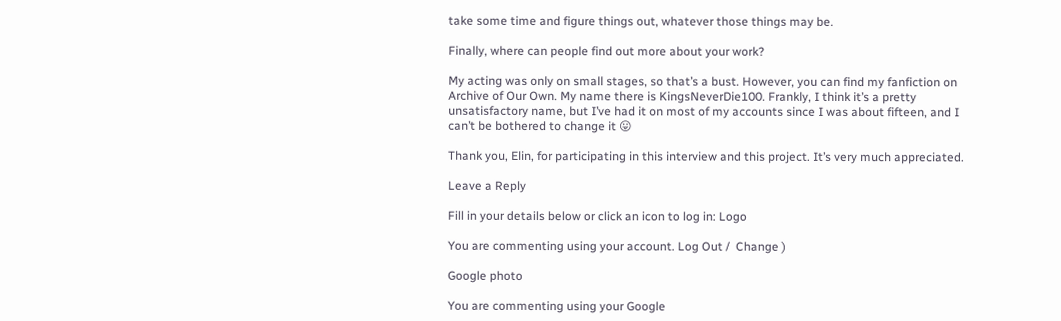take some time and figure things out, whatever those things may be.

Finally, where can people find out more about your work?

My acting was only on small stages, so that’s a bust. However, you can find my fanfiction on Archive of Our Own. My name there is KingsNeverDie100. Frankly, I think it’s a pretty unsatisfactory name, but I’ve had it on most of my accounts since I was about fifteen, and I can’t be bothered to change it 😛

Thank you, Elin, for participating in this interview and this project. It’s very much appreciated.

Leave a Reply

Fill in your details below or click an icon to log in: Logo

You are commenting using your account. Log Out /  Change )

Google photo

You are commenting using your Google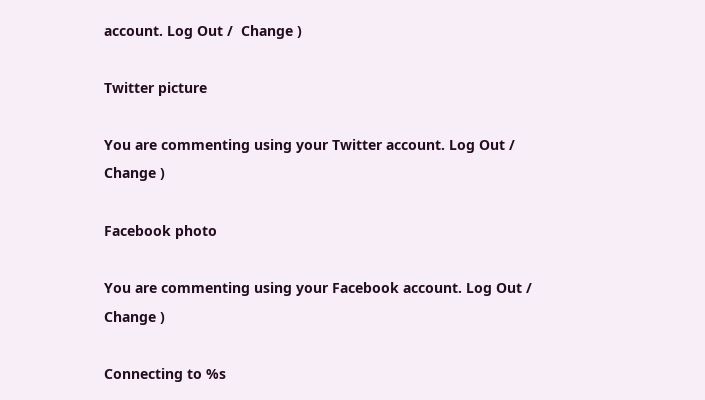account. Log Out /  Change )

Twitter picture

You are commenting using your Twitter account. Log Out /  Change )

Facebook photo

You are commenting using your Facebook account. Log Out /  Change )

Connecting to %s